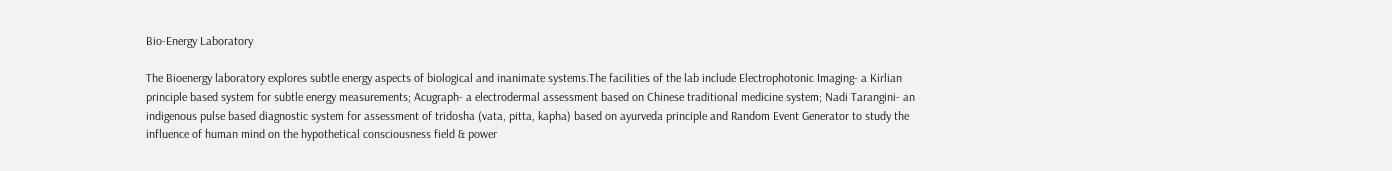Bio-Energy Laboratory

The Bioenergy laboratory explores subtle energy aspects of biological and inanimate systems.The facilities of the lab include Electrophotonic Imaging- a Kirlian principle based system for subtle energy measurements; Acugraph- a electrodermal assessment based on Chinese traditional medicine system; Nadi Tarangini- an indigenous pulse based diagnostic system for assessment of tridosha (vata, pitta, kapha) based on ayurveda principle and Random Event Generator to study the influence of human mind on the hypothetical consciousness field & power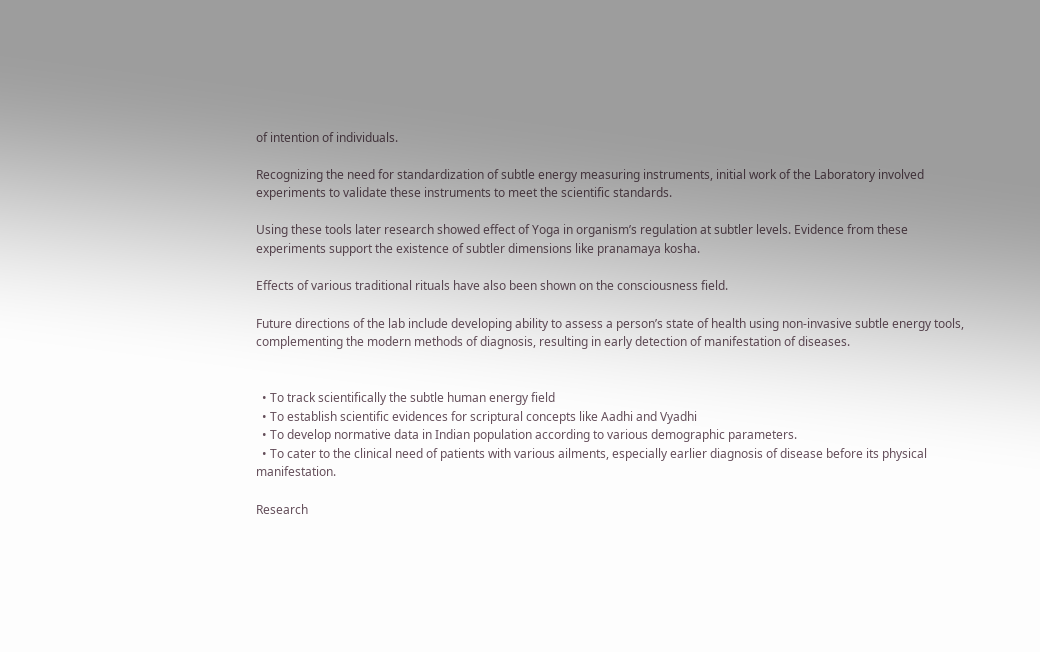of intention of individuals.

Recognizing the need for standardization of subtle energy measuring instruments, initial work of the Laboratory involved experiments to validate these instruments to meet the scientific standards.

Using these tools later research showed effect of Yoga in organism’s regulation at subtler levels. Evidence from these experiments support the existence of subtler dimensions like pranamaya kosha.

Effects of various traditional rituals have also been shown on the consciousness field.

Future directions of the lab include developing ability to assess a person’s state of health using non-invasive subtle energy tools, complementing the modern methods of diagnosis, resulting in early detection of manifestation of diseases.


  • To track scientifically the subtle human energy field
  • To establish scientific evidences for scriptural concepts like Aadhi and Vyadhi
  • To develop normative data in Indian population according to various demographic parameters.
  • To cater to the clinical need of patients with various ailments, especially earlier diagnosis of disease before its physical manifestation.

Research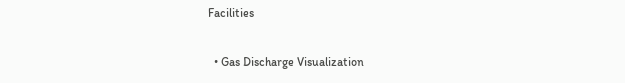Facilities

  • Gas Discharge Visualization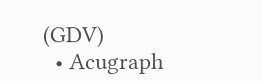(GDV)
  • Acugraph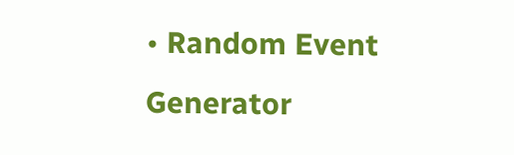• Random Event Generator